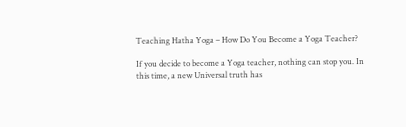Teaching Hatha Yoga – How Do You Become a Yoga Teacher?

If you decide to become a Yoga teacher, nothing can stop you. In this time, a new Universal truth has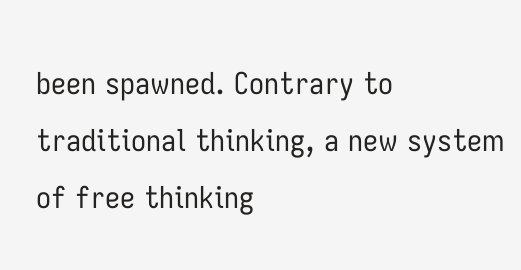been spawned. Contrary to traditional thinking, a new system of free thinking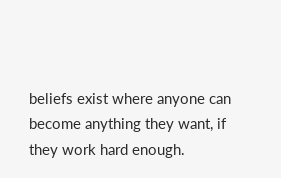beliefs exist where anyone can become anything they want, if they work hard enough.